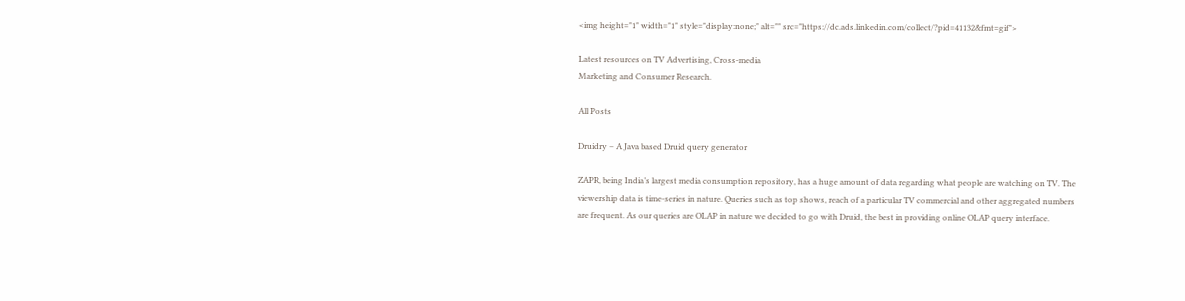<img height="1" width="1" style="display:none;" alt="" src="https://dc.ads.linkedin.com/collect/?pid=41132&fmt=gif">

Latest resources on TV Advertising, Cross-media
Marketing and Consumer Research.

All Posts

Druidry – A Java based Druid query generator

ZAPR, being India’s largest media consumption repository, has a huge amount of data regarding what people are watching on TV. The viewership data is time-series in nature. Queries such as top shows, reach of a particular TV commercial and other aggregated numbers are frequent. As our queries are OLAP in nature we decided to go with Druid, the best in providing online OLAP query interface.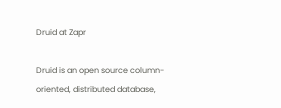Druid at Zapr

Druid is an open source column-oriented, distributed database,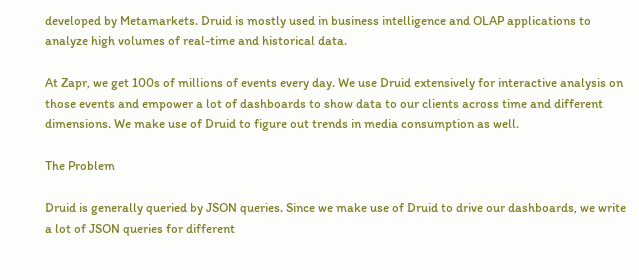developed by Metamarkets. Druid is mostly used in business intelligence and OLAP applications to analyze high volumes of real-time and historical data.

At Zapr, we get 100s of millions of events every day. We use Druid extensively for interactive analysis on those events and empower a lot of dashboards to show data to our clients across time and different dimensions. We make use of Druid to figure out trends in media consumption as well.

The Problem

Druid is generally queried by JSON queries. Since we make use of Druid to drive our dashboards, we write a lot of JSON queries for different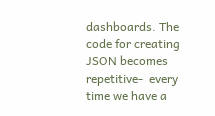dashboards. The code for creating JSON becomes repetitive-  every time we have a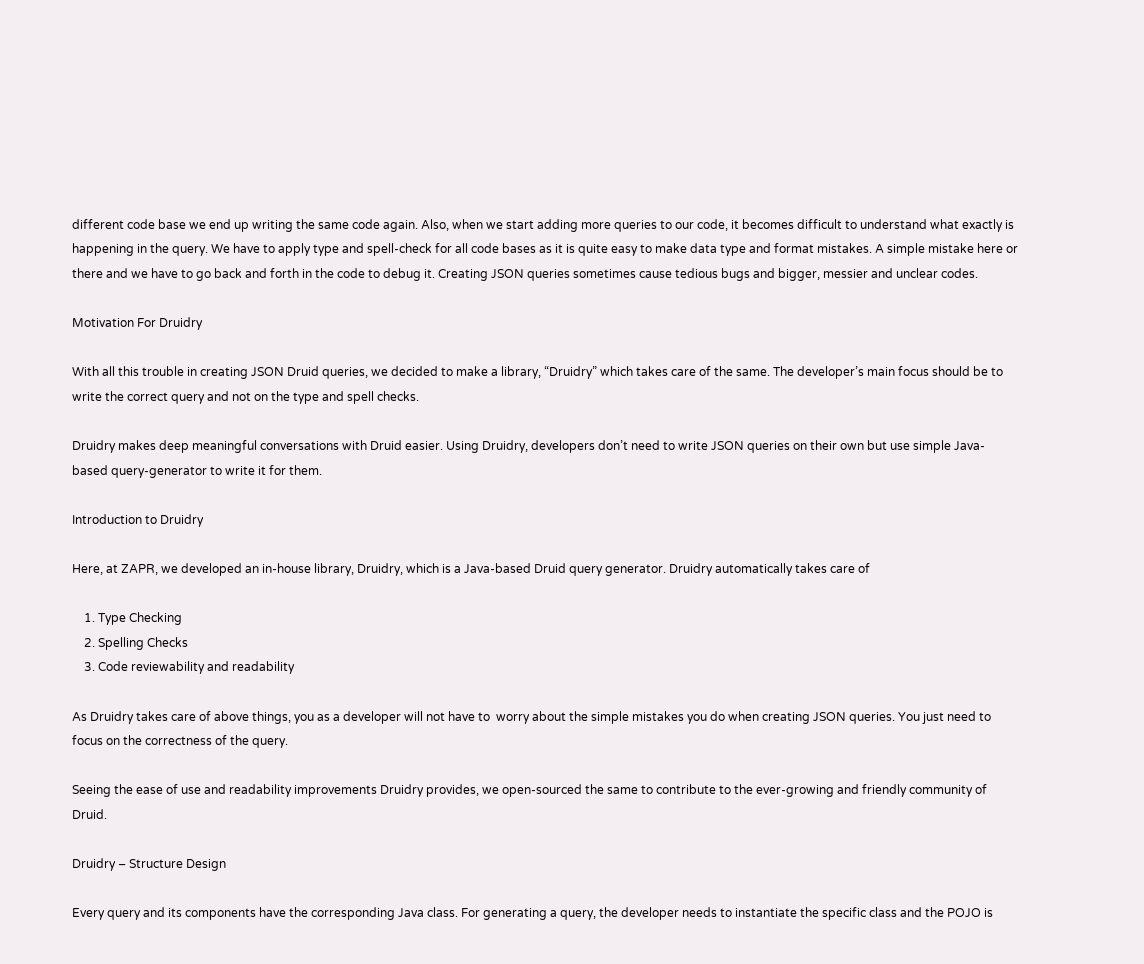different code base we end up writing the same code again. Also, when we start adding more queries to our code, it becomes difficult to understand what exactly is happening in the query. We have to apply type and spell-check for all code bases as it is quite easy to make data type and format mistakes. A simple mistake here or there and we have to go back and forth in the code to debug it. Creating JSON queries sometimes cause tedious bugs and bigger, messier and unclear codes.

Motivation For Druidry

With all this trouble in creating JSON Druid queries, we decided to make a library, “Druidry” which takes care of the same. The developer’s main focus should be to write the correct query and not on the type and spell checks.

Druidry makes deep meaningful conversations with Druid easier. Using Druidry, developers don’t need to write JSON queries on their own but use simple Java-based query-generator to write it for them.

Introduction to Druidry

Here, at ZAPR, we developed an in-house library, Druidry, which is a Java-based Druid query generator. Druidry automatically takes care of

    1. Type Checking
    2. Spelling Checks
    3. Code reviewability and readability

As Druidry takes care of above things, you as a developer will not have to  worry about the simple mistakes you do when creating JSON queries. You just need to focus on the correctness of the query.

Seeing the ease of use and readability improvements Druidry provides, we open-sourced the same to contribute to the ever-growing and friendly community of Druid.

Druidry – Structure Design

Every query and its components have the corresponding Java class. For generating a query, the developer needs to instantiate the specific class and the POJO is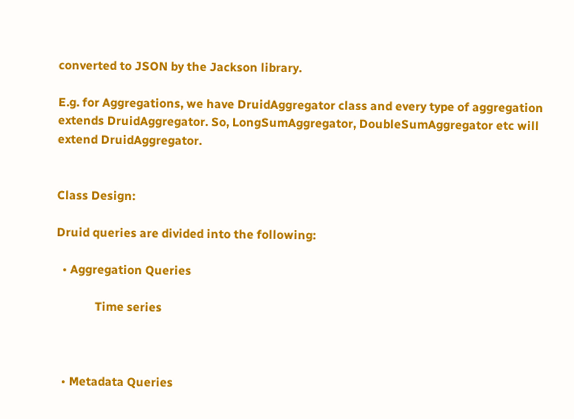converted to JSON by the Jackson library.

E.g. for Aggregations, we have DruidAggregator class and every type of aggregation extends DruidAggregator. So, LongSumAggregator, DoubleSumAggregator etc will extend DruidAggregator.


Class Design:

Druid queries are divided into the following:

  • Aggregation Queries

             Time series



  • Metadata Queries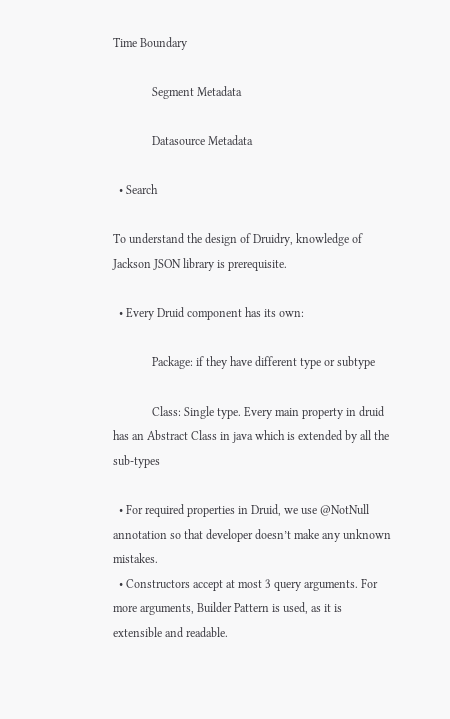Time Boundary

             Segment Metadata

             Datasource Metadata

  • Search

To understand the design of Druidry, knowledge of Jackson JSON library is prerequisite.

  • Every Druid component has its own:

             Package: if they have different type or subtype

             Class: Single type. Every main property in druid has an Abstract Class in java which is extended by all the sub-types

  • For required properties in Druid, we use @NotNull annotation so that developer doesn’t make any unknown mistakes.
  • Constructors accept at most 3 query arguments. For more arguments, Builder Pattern is used, as it is extensible and readable.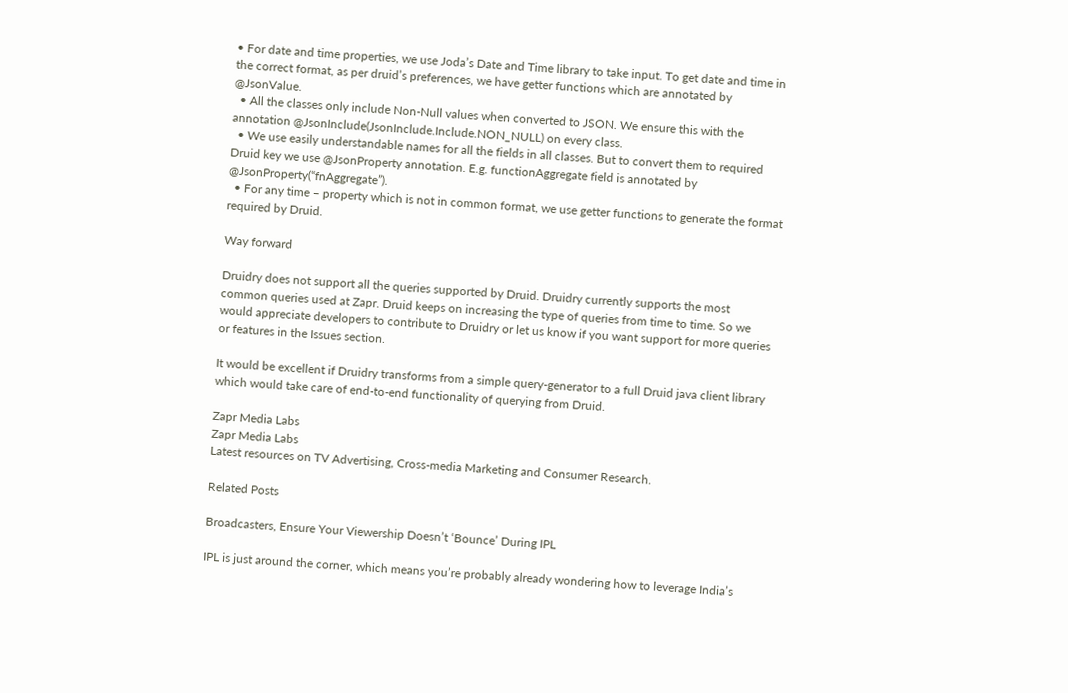• For date and time properties, we use Joda’s Date and Time library to take input. To get date and time in the correct format, as per druid’s preferences, we have getter functions which are annotated by @JsonValue.
  • All the classes only include Non-Null values when converted to JSON. We ensure this with the annotation @JsonInclude(JsonInclude.Include.NON_NULL) on every class.
  • We use easily understandable names for all the fields in all classes. But to convert them to required Druid key we use @JsonProperty annotation. E.g. functionAggregate field is annotated by @JsonProperty(“fnAggregate”).
  • For any time – property which is not in common format, we use getter functions to generate the format required by Druid.

Way forward

Druidry does not support all the queries supported by Druid. Druidry currently supports the most common queries used at Zapr. Druid keeps on increasing the type of queries from time to time. So we would appreciate developers to contribute to Druidry or let us know if you want support for more queries or features in the Issues section.

It would be excellent if Druidry transforms from a simple query-generator to a full Druid java client library which would take care of end-to-end functionality of querying from Druid.

Zapr Media Labs
Zapr Media Labs
Latest resources on TV Advertising, Cross-media Marketing and Consumer Research.

Related Posts

Broadcasters, Ensure Your Viewership Doesn’t ‘Bounce’ During IPL

IPL is just around the corner, which means you’re probably already wondering how to leverage India’s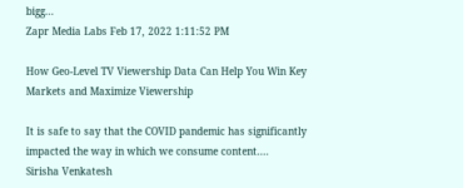bigg...
Zapr Media Labs Feb 17, 2022 1:11:52 PM

How Geo-Level TV Viewership Data Can Help You Win Key Markets and Maximize Viewership

It is safe to say that the COVID pandemic has significantly impacted the way in which we consume content....
Sirisha Venkatesh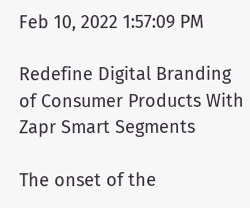Feb 10, 2022 1:57:09 PM

Redefine Digital Branding of Consumer Products With Zapr Smart Segments

The onset of the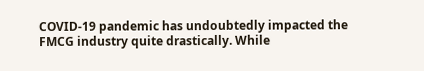COVID-19 pandemic has undoubtedly impacted the FMCG industry quite drastically. While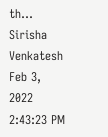th...
Sirisha Venkatesh Feb 3, 2022 2:43:23 PM